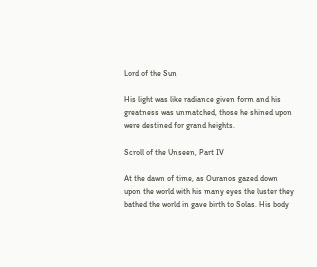Lord of the Sun

His light was like radiance given form and his greatness was unmatched, those he shined upon were destined for grand heights.

Scroll of the Unseen, Part IV

At the dawn of time, as Ouranos gazed down upon the world with his many eyes the luster they bathed the world in gave birth to Solas. His body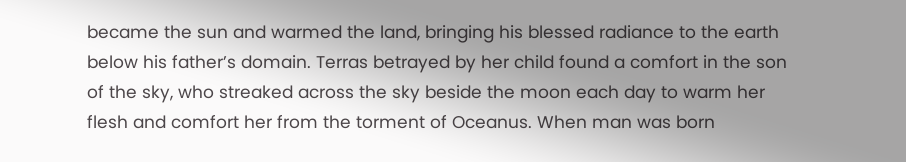became the sun and warmed the land, bringing his blessed radiance to the earth below his father’s domain. Terras betrayed by her child found a comfort in the son of the sky, who streaked across the sky beside the moon each day to warm her flesh and comfort her from the torment of Oceanus. When man was born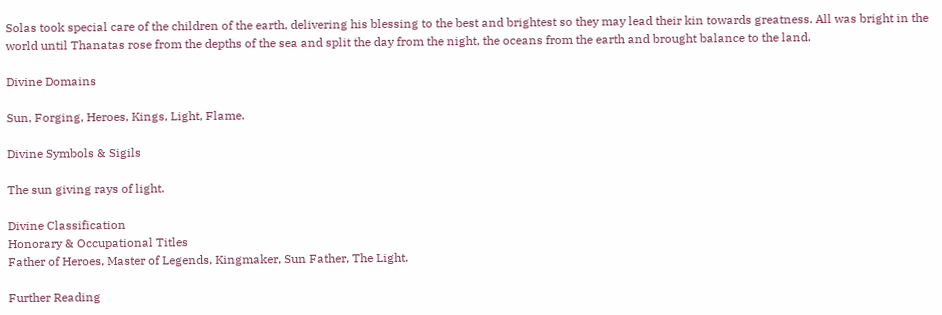Solas took special care of the children of the earth, delivering his blessing to the best and brightest so they may lead their kin towards greatness. All was bright in the world until Thanatas rose from the depths of the sea and split the day from the night, the oceans from the earth and brought balance to the land.

Divine Domains

Sun, Forging, Heroes, Kings, Light, Flame.

Divine Symbols & Sigils

The sun giving rays of light.

Divine Classification
Honorary & Occupational Titles
Father of Heroes, Master of Legends, Kingmaker, Sun Father, The Light.

Further Reading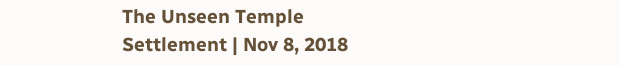The Unseen Temple
Settlement | Nov 8, 2018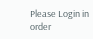Please Login in order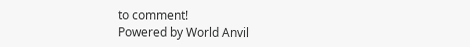to comment!
Powered by World Anvil